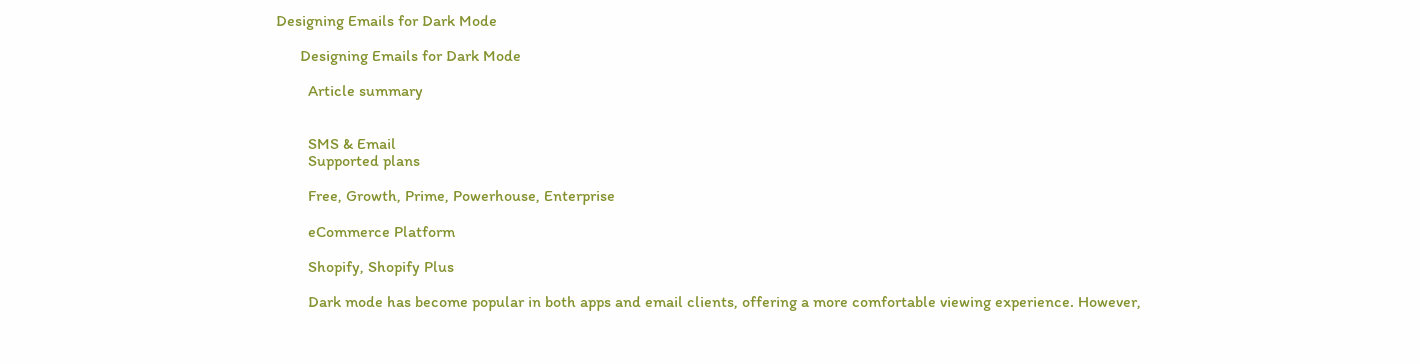Designing Emails for Dark Mode

      Designing Emails for Dark Mode

        Article summary


        SMS & Email
        Supported plans

        Free, Growth, Prime, Powerhouse, Enterprise

        eCommerce Platform

        Shopify, Shopify Plus

        Dark mode has become popular in both apps and email clients, offering a more comfortable viewing experience. However,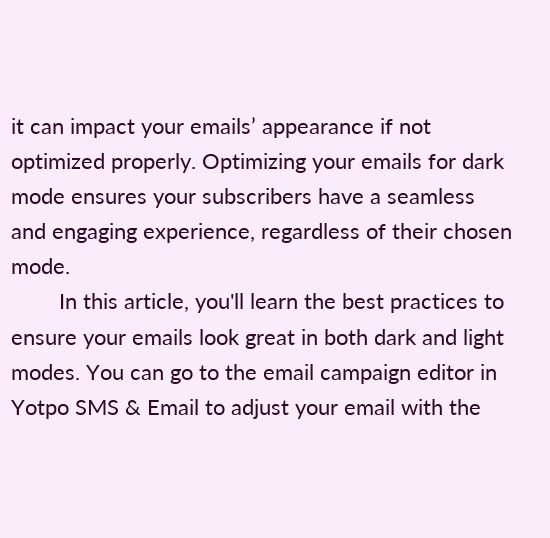it can impact your emails’ appearance if not optimized properly. Optimizing your emails for dark mode ensures your subscribers have a seamless and engaging experience, regardless of their chosen mode.
        In this article, you'll learn the best practices to ensure your emails look great in both dark and light modes. You can go to the email campaign editor in Yotpo SMS & Email to adjust your email with the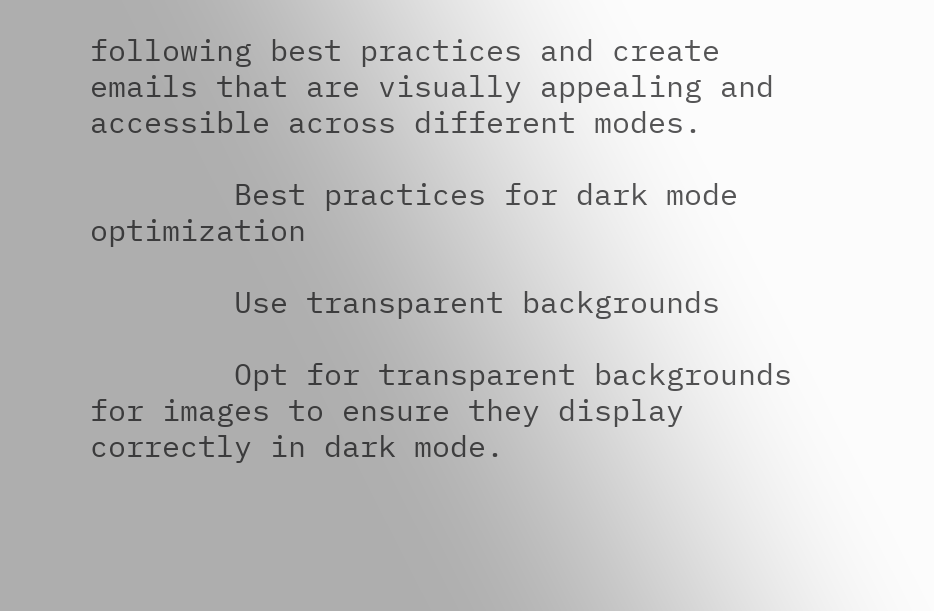following best practices and create emails that are visually appealing and accessible across different modes.

        Best practices for dark mode optimization

        Use transparent backgrounds

        Opt for transparent backgrounds for images to ensure they display correctly in dark mode.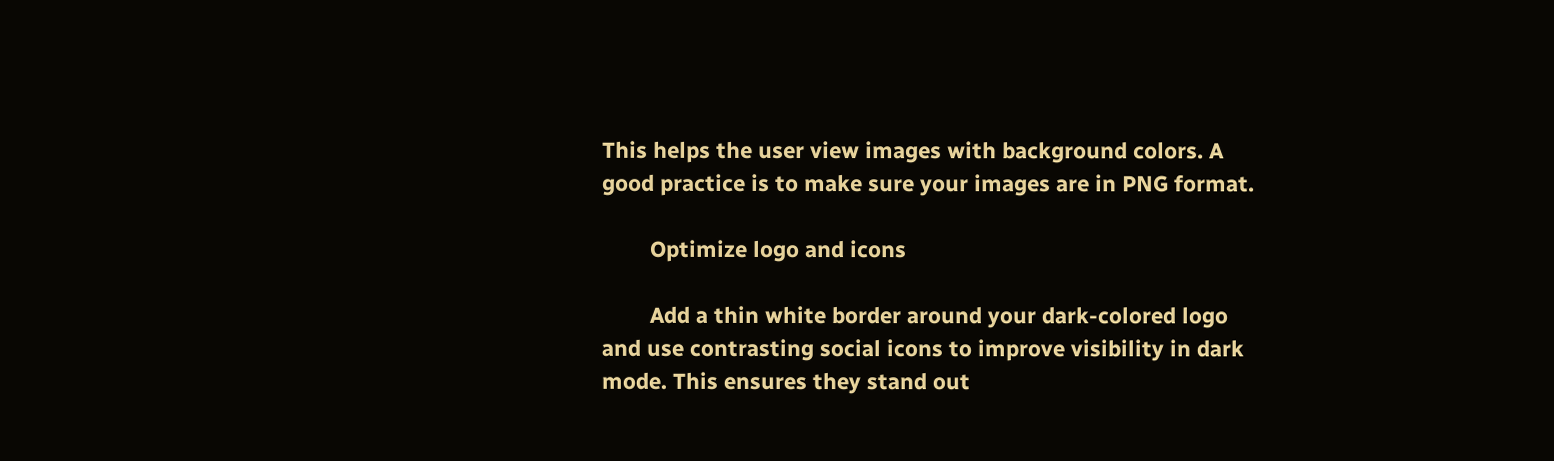This helps the user view images with background colors. A good practice is to make sure your images are in PNG format.

        Optimize logo and icons

        Add a thin white border around your dark-colored logo and use contrasting social icons to improve visibility in dark mode. This ensures they stand out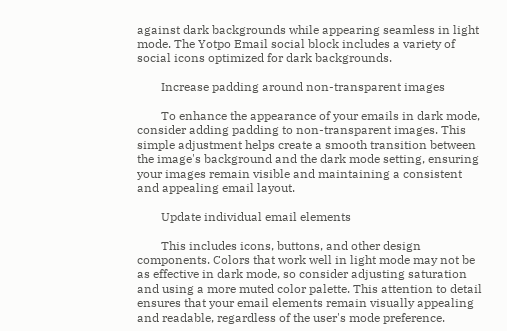against dark backgrounds while appearing seamless in light mode. The Yotpo Email social block includes a variety of social icons optimized for dark backgrounds.

        Increase padding around non-transparent images

        To enhance the appearance of your emails in dark mode, consider adding padding to non-transparent images. This simple adjustment helps create a smooth transition between the image's background and the dark mode setting, ensuring your images remain visible and maintaining a consistent and appealing email layout.

        Update individual email elements

        This includes icons, buttons, and other design components. Colors that work well in light mode may not be as effective in dark mode, so consider adjusting saturation and using a more muted color palette. This attention to detail ensures that your email elements remain visually appealing and readable, regardless of the user's mode preference.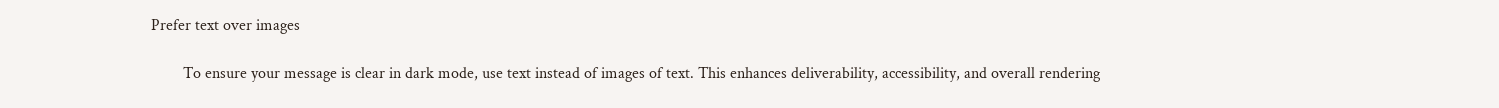Prefer text over images

        To ensure your message is clear in dark mode, use text instead of images of text. This enhances deliverability, accessibility, and overall rendering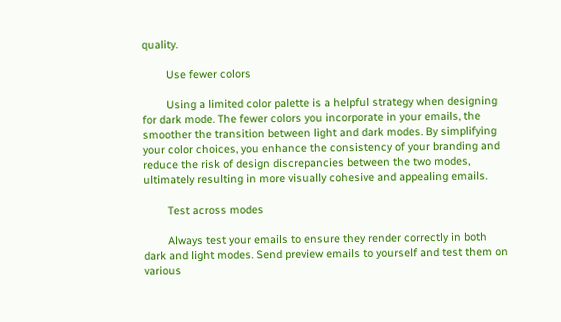quality.

        Use fewer colors

        Using a limited color palette is a helpful strategy when designing for dark mode. The fewer colors you incorporate in your emails, the smoother the transition between light and dark modes. By simplifying your color choices, you enhance the consistency of your branding and reduce the risk of design discrepancies between the two modes, ultimately resulting in more visually cohesive and appealing emails.

        Test across modes

        Always test your emails to ensure they render correctly in both dark and light modes. Send preview emails to yourself and test them on various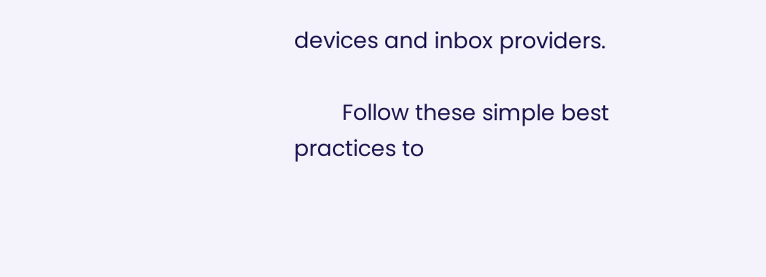devices and inbox providers.

        Follow these simple best practices to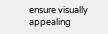ensure visually appealing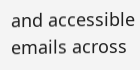and accessible emails across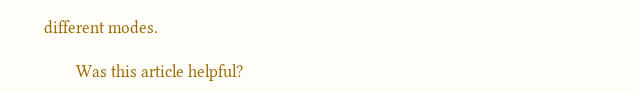different modes.

        Was this article helpful?